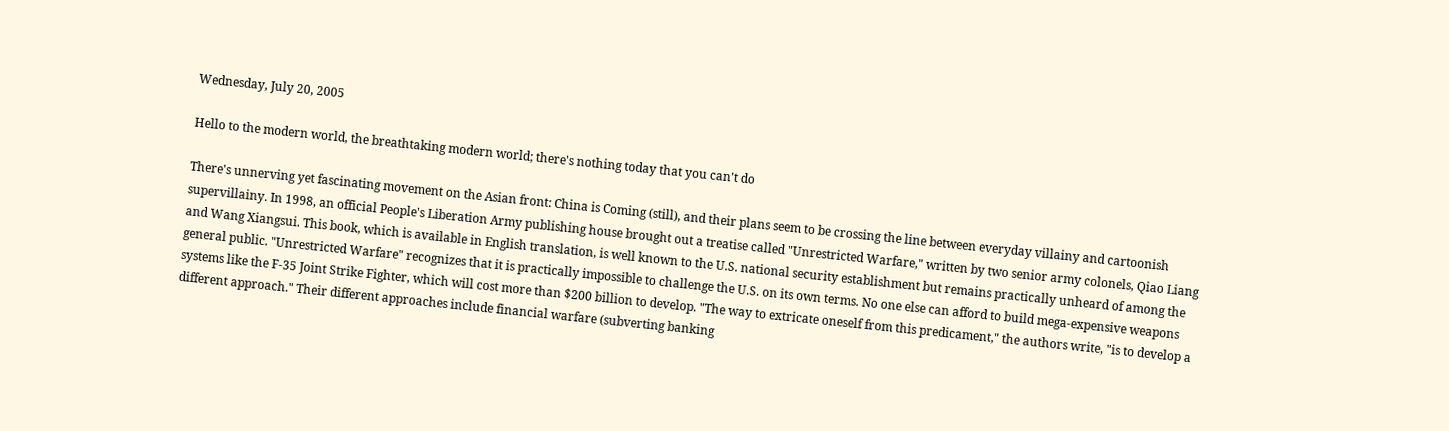Wednesday, July 20, 2005

Hello to the modern world, the breathtaking modern world; there's nothing today that you can't do

There's unnerving yet fascinating movement on the Asian front: China is Coming (still), and their plans seem to be crossing the line between everyday villainy and cartoonish supervillainy. In 1998, an official People's Liberation Army publishing house brought out a treatise called "Unrestricted Warfare," written by two senior army colonels, Qiao Liang and Wang Xiangsui. This book, which is available in English translation, is well known to the U.S. national security establishment but remains practically unheard of among the general public. "Unrestricted Warfare" recognizes that it is practically impossible to challenge the U.S. on its own terms. No one else can afford to build mega-expensive weapons systems like the F-35 Joint Strike Fighter, which will cost more than $200 billion to develop. "The way to extricate oneself from this predicament," the authors write, "is to develop a different approach." Their different approaches include financial warfare (subverting banking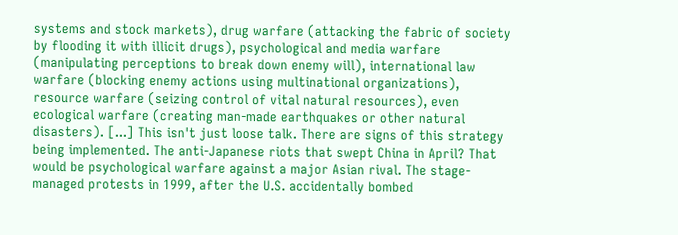systems and stock markets), drug warfare (attacking the fabric of society by flooding it with illicit drugs), psychological and media warfare (manipulating perceptions to break down enemy will), international law warfare (blocking enemy actions using multinational organizations), resource warfare (seizing control of vital natural resources), even ecological warfare (creating man-made earthquakes or other natural disasters). [...] This isn't just loose talk. There are signs of this strategy being implemented. The anti-Japanese riots that swept China in April? That would be psychological warfare against a major Asian rival. The stage-managed protests in 1999, after the U.S. accidentally bombed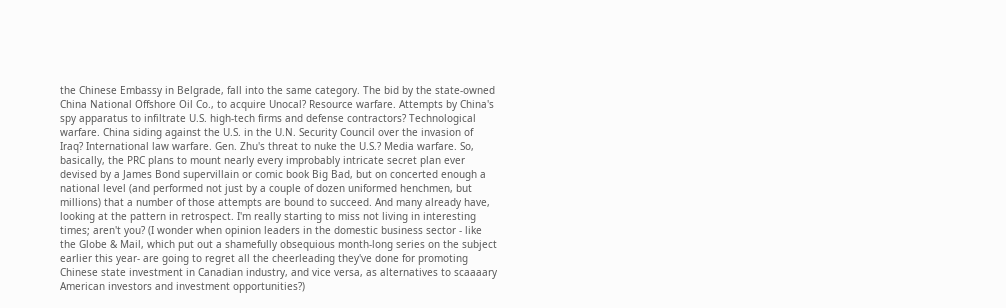the Chinese Embassy in Belgrade, fall into the same category. The bid by the state-owned China National Offshore Oil Co., to acquire Unocal? Resource warfare. Attempts by China's spy apparatus to infiltrate U.S. high-tech firms and defense contractors? Technological warfare. China siding against the U.S. in the U.N. Security Council over the invasion of Iraq? International law warfare. Gen. Zhu's threat to nuke the U.S.? Media warfare. So, basically, the PRC plans to mount nearly every improbably intricate secret plan ever devised by a James Bond supervillain or comic book Big Bad, but on concerted enough a national level (and performed not just by a couple of dozen uniformed henchmen, but millions) that a number of those attempts are bound to succeed. And many already have, looking at the pattern in retrospect. I'm really starting to miss not living in interesting times; aren't you? (I wonder when opinion leaders in the domestic business sector - like the Globe & Mail, which put out a shamefully obsequious month-long series on the subject earlier this year- are going to regret all the cheerleading they've done for promoting Chinese state investment in Canadian industry, and vice versa, as alternatives to scaaaary American investors and investment opportunities?)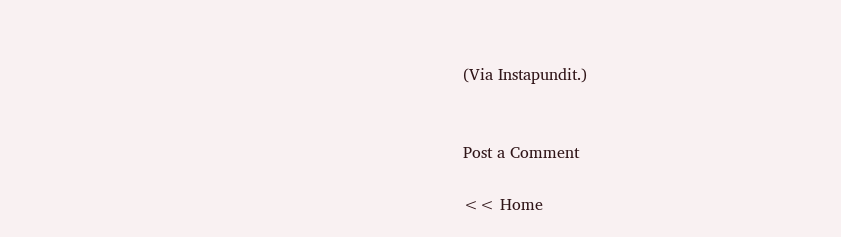(Via Instapundit.)


Post a Comment

<< Home